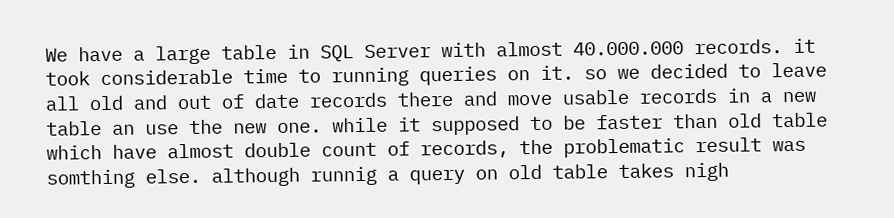We have a large table in SQL Server with almost 40.000.000 records. it took considerable time to running queries on it. so we decided to leave all old and out of date records there and move usable records in a new table an use the new one. while it supposed to be faster than old table which have almost double count of records, the problematic result was somthing else. although runnig a query on old table takes nigh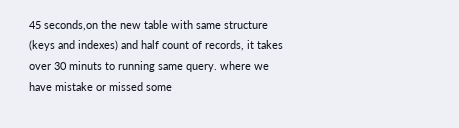45 seconds,on the new table with same structure (keys and indexes) and half count of records, it takes over 30 minuts to running same query. where we have mistake or missed some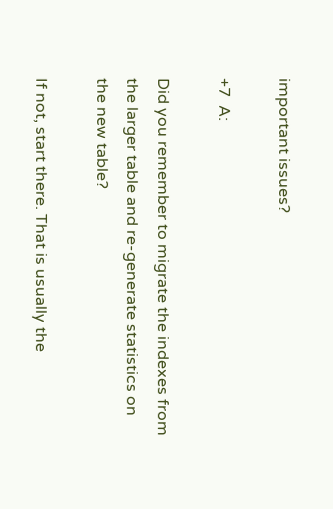important issues?

+7  A:

Did you remember to migrate the indexes from the larger table and re-generate statistics on the new table?

If not, start there. That is usually the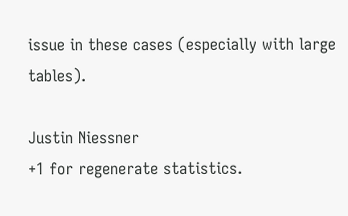issue in these cases (especially with large tables).

Justin Niessner
+1 for regenerate statistics.